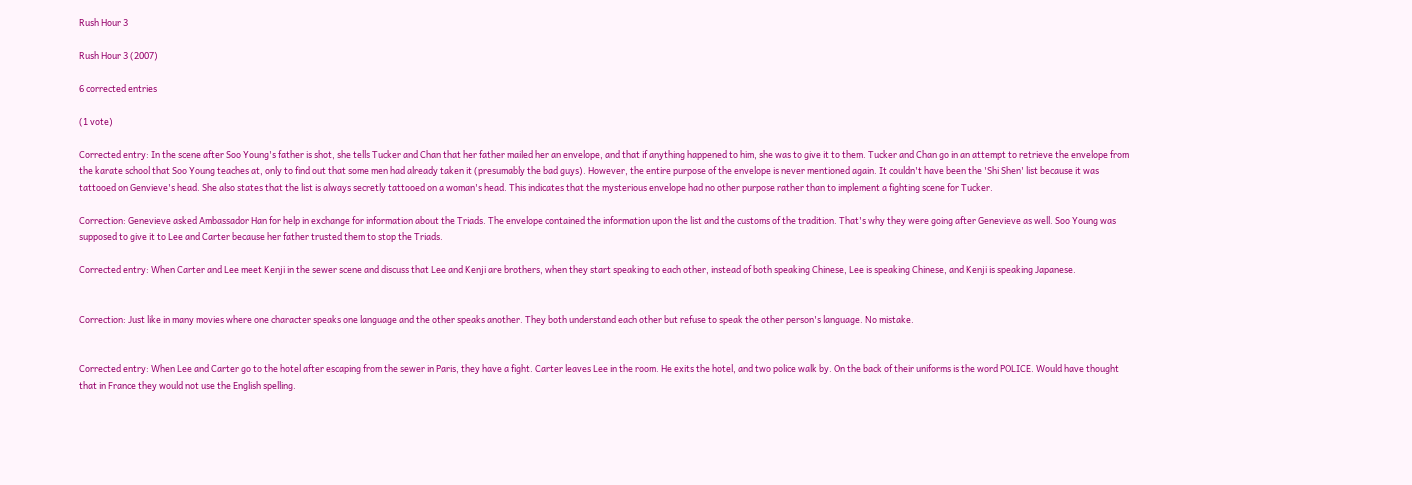Rush Hour 3

Rush Hour 3 (2007)

6 corrected entries

(1 vote)

Corrected entry: In the scene after Soo Young's father is shot, she tells Tucker and Chan that her father mailed her an envelope, and that if anything happened to him, she was to give it to them. Tucker and Chan go in an attempt to retrieve the envelope from the karate school that Soo Young teaches at, only to find out that some men had already taken it (presumably the bad guys). However, the entire purpose of the envelope is never mentioned again. It couldn't have been the 'Shi Shen' list because it was tattooed on Genvieve's head. She also states that the list is always secretly tattooed on a woman's head. This indicates that the mysterious envelope had no other purpose rather than to implement a fighting scene for Tucker.

Correction: Genevieve asked Ambassador Han for help in exchange for information about the Triads. The envelope contained the information upon the list and the customs of the tradition. That's why they were going after Genevieve as well. Soo Young was supposed to give it to Lee and Carter because her father trusted them to stop the Triads.

Corrected entry: When Carter and Lee meet Kenji in the sewer scene and discuss that Lee and Kenji are brothers, when they start speaking to each other, instead of both speaking Chinese, Lee is speaking Chinese, and Kenji is speaking Japanese.


Correction: Just like in many movies where one character speaks one language and the other speaks another. They both understand each other but refuse to speak the other person's language. No mistake.


Corrected entry: When Lee and Carter go to the hotel after escaping from the sewer in Paris, they have a fight. Carter leaves Lee in the room. He exits the hotel, and two police walk by. On the back of their uniforms is the word POLICE. Would have thought that in France they would not use the English spelling.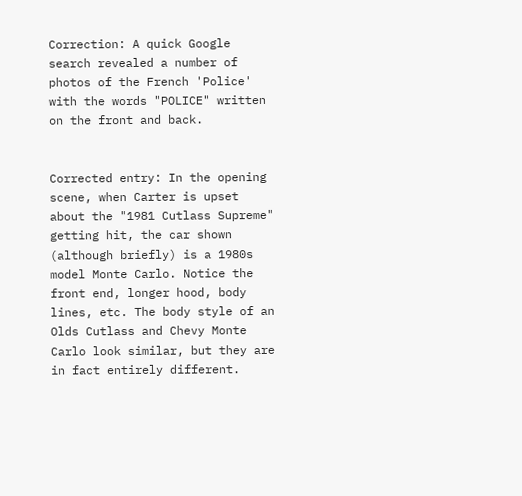Correction: A quick Google search revealed a number of photos of the French 'Police' with the words "POLICE" written on the front and back.


Corrected entry: In the opening scene, when Carter is upset about the "1981 Cutlass Supreme" getting hit, the car shown (although briefly) is a 1980s model Monte Carlo. Notice the front end, longer hood, body lines, etc. The body style of an Olds Cutlass and Chevy Monte Carlo look similar, but they are in fact entirely different.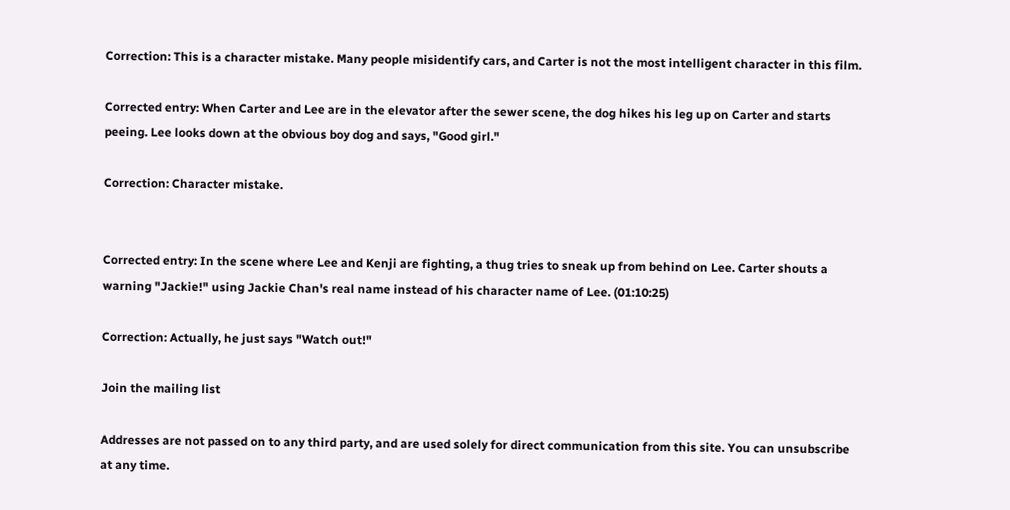Correction: This is a character mistake. Many people misidentify cars, and Carter is not the most intelligent character in this film.

Corrected entry: When Carter and Lee are in the elevator after the sewer scene, the dog hikes his leg up on Carter and starts peeing. Lee looks down at the obvious boy dog and says, "Good girl."

Correction: Character mistake.


Corrected entry: In the scene where Lee and Kenji are fighting, a thug tries to sneak up from behind on Lee. Carter shouts a warning "Jackie!" using Jackie Chan's real name instead of his character name of Lee. (01:10:25)

Correction: Actually, he just says "Watch out!"

Join the mailing list

Addresses are not passed on to any third party, and are used solely for direct communication from this site. You can unsubscribe at any time.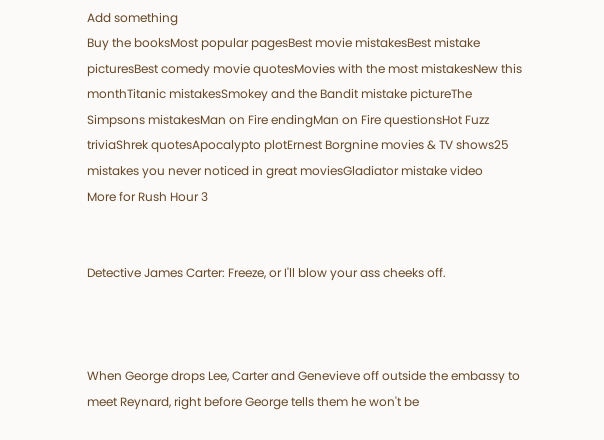Add something
Buy the booksMost popular pagesBest movie mistakesBest mistake picturesBest comedy movie quotesMovies with the most mistakesNew this monthTitanic mistakesSmokey and the Bandit mistake pictureThe Simpsons mistakesMan on Fire endingMan on Fire questionsHot Fuzz triviaShrek quotesApocalypto plotErnest Borgnine movies & TV shows25 mistakes you never noticed in great moviesGladiator mistake video
More for Rush Hour 3


Detective James Carter: Freeze, or I'll blow your ass cheeks off.



When George drops Lee, Carter and Genevieve off outside the embassy to meet Reynard, right before George tells them he won't be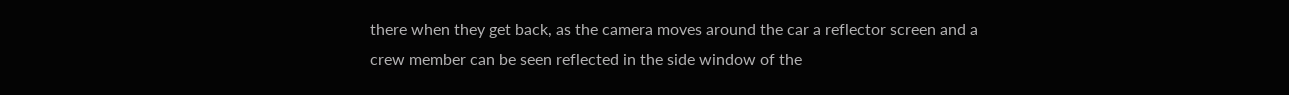there when they get back, as the camera moves around the car a reflector screen and a crew member can be seen reflected in the side window of the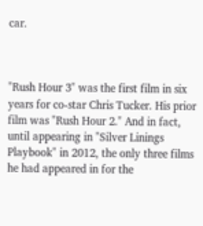car.



"Rush Hour 3" was the first film in six years for co-star Chris Tucker. His prior film was "Rush Hour 2." And in fact, until appearing in "Silver Linings Playbook" in 2012, the only three films he had appeared in for the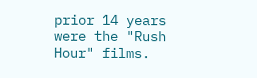prior 14 years were the "Rush Hour" films.